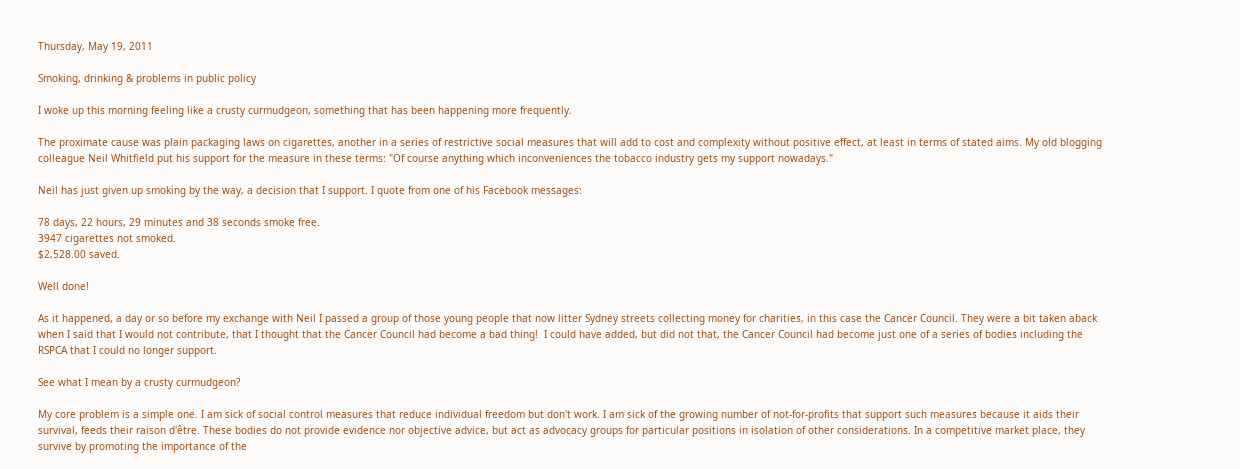Thursday, May 19, 2011

Smoking, drinking & problems in public policy

I woke up this morning feeling like a crusty curmudgeon, something that has been happening more frequently.

The proximate cause was plain packaging laws on cigarettes, another in a series of restrictive social measures that will add to cost and complexity without positive effect, at least in terms of stated aims. My old blogging colleague Neil Whitfield put his support for the measure in these terms: "Of course anything which inconveniences the tobacco industry gets my support nowadays."

Neil has just given up smoking by the way, a decision that I support. I quote from one of his Facebook messages:

78 days, 22 hours, 29 minutes and 38 seconds smoke free.
3947 cigarettes not smoked.
$2,528.00 saved.

Well done!

As it happened, a day or so before my exchange with Neil I passed a group of those young people that now litter Sydney streets collecting money for charities, in this case the Cancer Council. They were a bit taken aback when I said that I would not contribute, that I thought that the Cancer Council had become a bad thing!  I could have added, but did not that, the Cancer Council had become just one of a series of bodies including the RSPCA that I could no longer support.

See what I mean by a crusty curmudgeon?

My core problem is a simple one. I am sick of social control measures that reduce individual freedom but don't work. I am sick of the growing number of not-for-profits that support such measures because it aids their survival, feeds their raison d'être. These bodies do not provide evidence nor objective advice, but act as advocacy groups for particular positions in isolation of other considerations. In a competitive market place, they survive by promoting the importance of the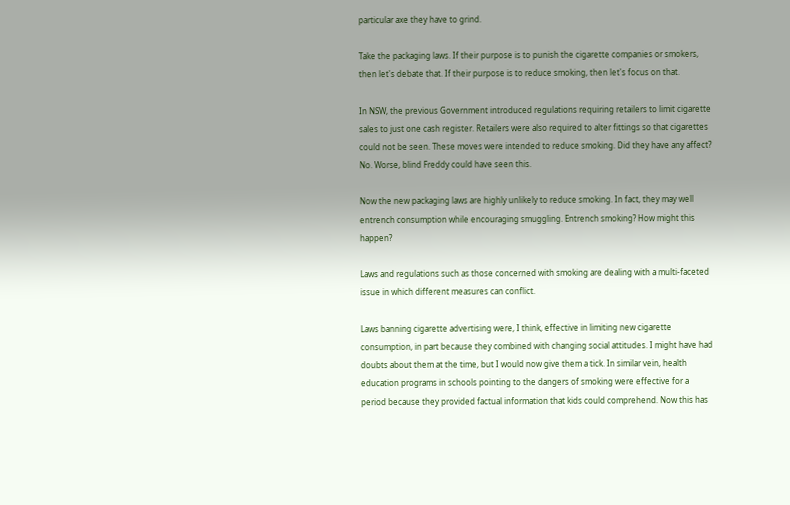particular axe they have to grind.

Take the packaging laws. If their purpose is to punish the cigarette companies or smokers, then let's debate that. If their purpose is to reduce smoking, then let's focus on that.

In NSW, the previous Government introduced regulations requiring retailers to limit cigarette sales to just one cash register. Retailers were also required to alter fittings so that cigarettes could not be seen. These moves were intended to reduce smoking. Did they have any affect? No. Worse, blind Freddy could have seen this.

Now the new packaging laws are highly unlikely to reduce smoking. In fact, they may well entrench consumption while encouraging smuggling. Entrench smoking? How might this happen?

Laws and regulations such as those concerned with smoking are dealing with a multi-faceted issue in which different measures can conflict.

Laws banning cigarette advertising were, I think, effective in limiting new cigarette consumption, in part because they combined with changing social attitudes. I might have had doubts about them at the time, but I would now give them a tick. In similar vein, health education programs in schools pointing to the dangers of smoking were effective for a period because they provided factual information that kids could comprehend. Now this has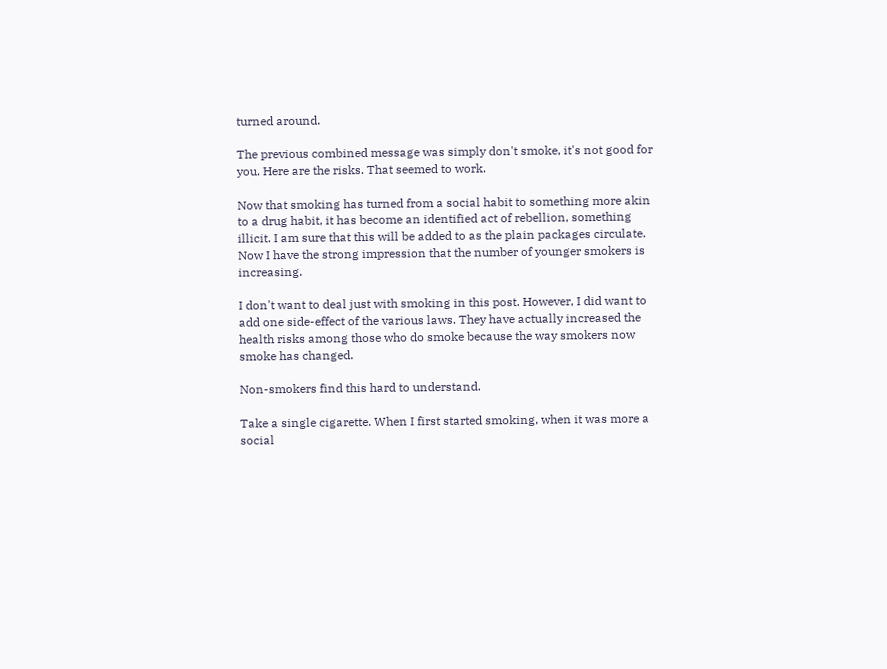turned around.

The previous combined message was simply don't smoke, it's not good for you. Here are the risks. That seemed to work.

Now that smoking has turned from a social habit to something more akin to a drug habit, it has become an identified act of rebellion, something illicit. I am sure that this will be added to as the plain packages circulate. Now I have the strong impression that the number of younger smokers is increasing.

I don't want to deal just with smoking in this post. However, I did want to add one side-effect of the various laws. They have actually increased the health risks among those who do smoke because the way smokers now smoke has changed.

Non-smokers find this hard to understand.

Take a single cigarette. When I first started smoking, when it was more a social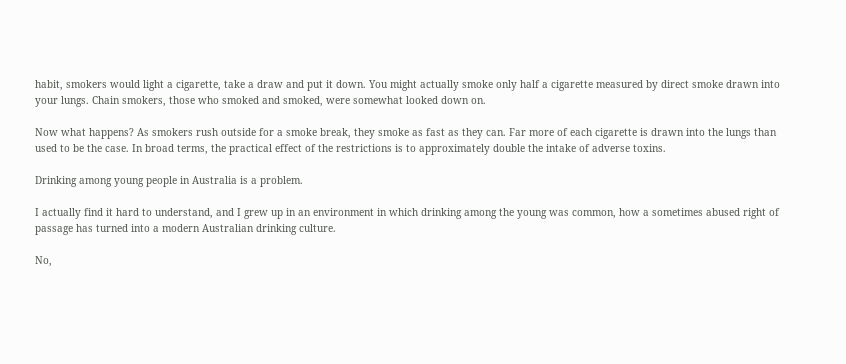habit, smokers would light a cigarette, take a draw and put it down. You might actually smoke only half a cigarette measured by direct smoke drawn into your lungs. Chain smokers, those who smoked and smoked, were somewhat looked down on.

Now what happens? As smokers rush outside for a smoke break, they smoke as fast as they can. Far more of each cigarette is drawn into the lungs than used to be the case. In broad terms, the practical effect of the restrictions is to approximately double the intake of adverse toxins.

Drinking among young people in Australia is a problem.

I actually find it hard to understand, and I grew up in an environment in which drinking among the young was common, how a sometimes abused right of passage has turned into a modern Australian drinking culture.

No,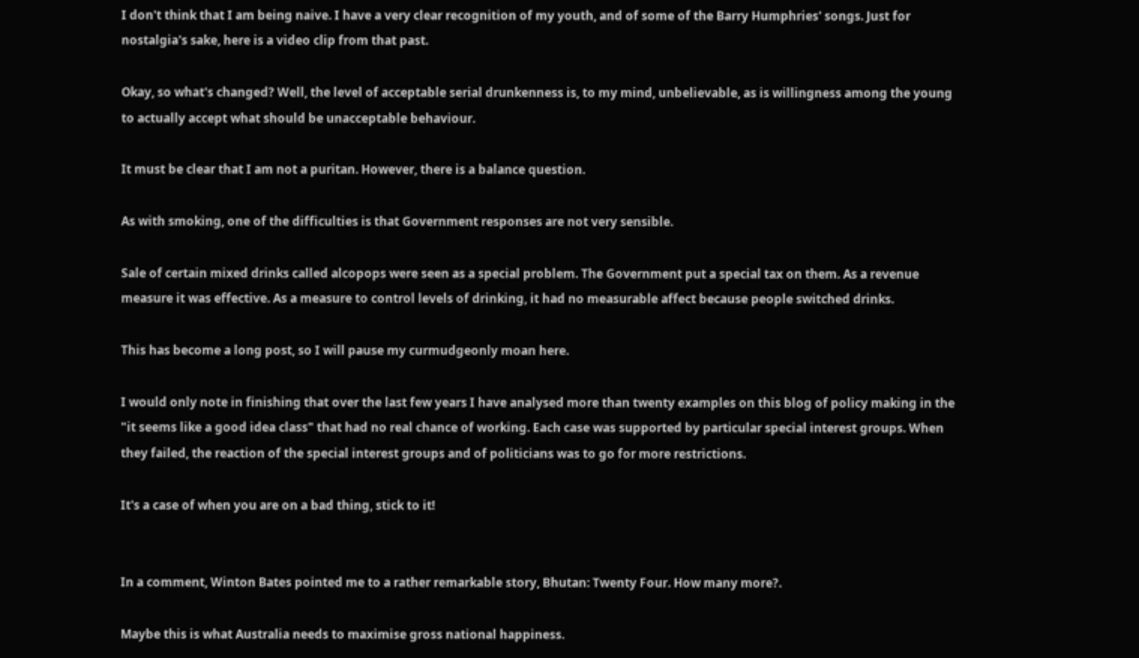I don't think that I am being naive. I have a very clear recognition of my youth, and of some of the Barry Humphries' songs. Just for nostalgia's sake, here is a video clip from that past.

Okay, so what's changed? Well, the level of acceptable serial drunkenness is, to my mind, unbelievable, as is willingness among the young to actually accept what should be unacceptable behaviour.

It must be clear that I am not a puritan. However, there is a balance question.

As with smoking, one of the difficulties is that Government responses are not very sensible.

Sale of certain mixed drinks called alcopops were seen as a special problem. The Government put a special tax on them. As a revenue measure it was effective. As a measure to control levels of drinking, it had no measurable affect because people switched drinks.

This has become a long post, so I will pause my curmudgeonly moan here.

I would only note in finishing that over the last few years I have analysed more than twenty examples on this blog of policy making in the "it seems like a good idea class" that had no real chance of working. Each case was supported by particular special interest groups. When they failed, the reaction of the special interest groups and of politicians was to go for more restrictions.

It's a case of when you are on a bad thing, stick to it!


In a comment, Winton Bates pointed me to a rather remarkable story, Bhutan: Twenty Four. How many more?.

Maybe this is what Australia needs to maximise gross national happiness.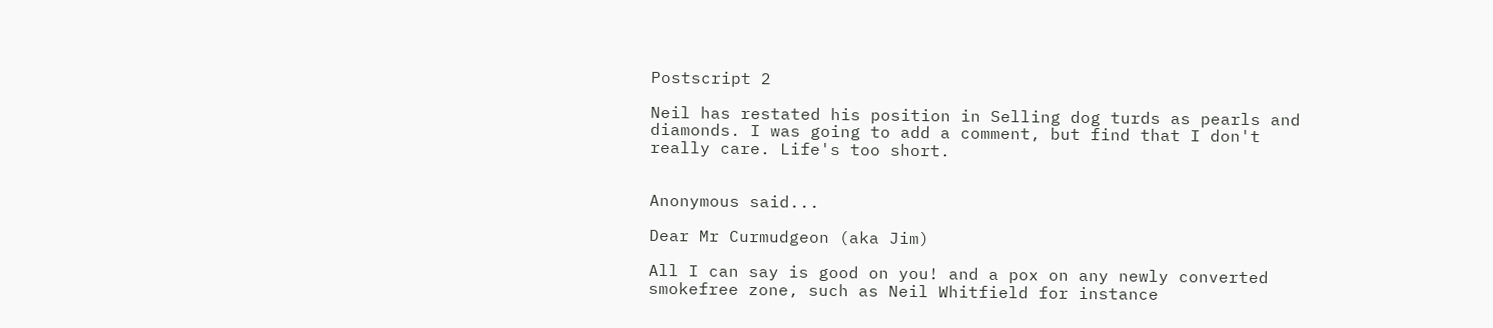Postscript 2

Neil has restated his position in Selling dog turds as pearls and diamonds. I was going to add a comment, but find that I don't really care. Life's too short.


Anonymous said...

Dear Mr Curmudgeon (aka Jim)

All I can say is good on you! and a pox on any newly converted smokefree zone, such as Neil Whitfield for instance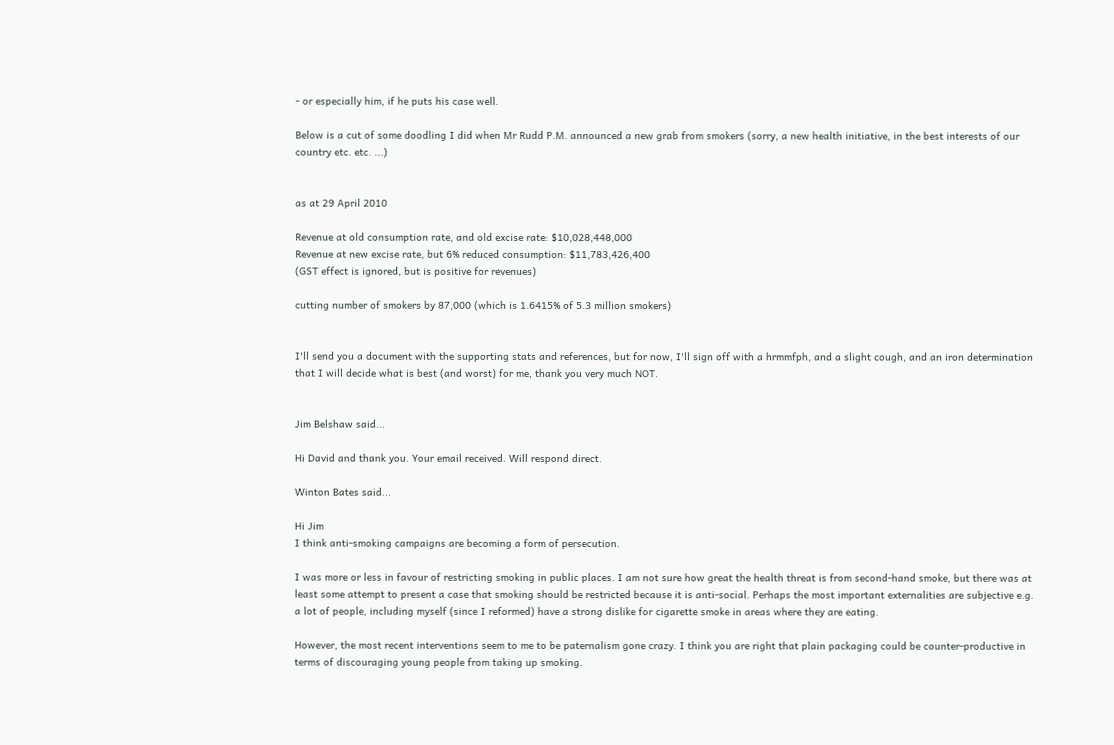- or especially him, if he puts his case well.

Below is a cut of some doodling I did when Mr Rudd P.M. announced a new grab from smokers (sorry, a new health initiative, in the best interests of our country etc. etc. ...)


as at 29 April 2010

Revenue at old consumption rate, and old excise rate: $10,028,448,000
Revenue at new excise rate, but 6% reduced consumption: $11,783,426,400
(GST effect is ignored, but is positive for revenues)

cutting number of smokers by 87,000 (which is 1.6415% of 5.3 million smokers)


I'll send you a document with the supporting stats and references, but for now, I'll sign off with a hrmmfph, and a slight cough, and an iron determination that I will decide what is best (and worst) for me, thank you very much NOT.


Jim Belshaw said...

Hi David and thank you. Your email received. Will respond direct.

Winton Bates said...

Hi Jim
I think anti-smoking campaigns are becoming a form of persecution.

I was more or less in favour of restricting smoking in public places. I am not sure how great the health threat is from second-hand smoke, but there was at least some attempt to present a case that smoking should be restricted because it is anti-social. Perhaps the most important externalities are subjective e.g. a lot of people, including myself (since I reformed) have a strong dislike for cigarette smoke in areas where they are eating.

However, the most recent interventions seem to me to be paternalism gone crazy. I think you are right that plain packaging could be counter-productive in terms of discouraging young people from taking up smoking.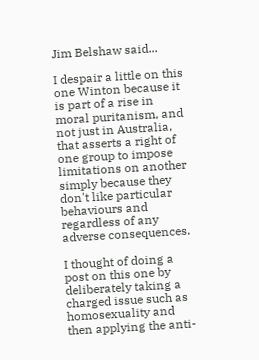Jim Belshaw said...

I despair a little on this one Winton because it is part of a rise in moral puritanism, and not just in Australia, that asserts a right of one group to impose limitations on another simply because they don't like particular behaviours and regardless of any adverse consequences.

I thought of doing a post on this one by deliberately taking a charged issue such as homosexuality and then applying the anti-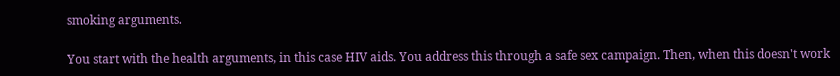smoking arguments.

You start with the health arguments, in this case HIV aids. You address this through a safe sex campaign. Then, when this doesn't work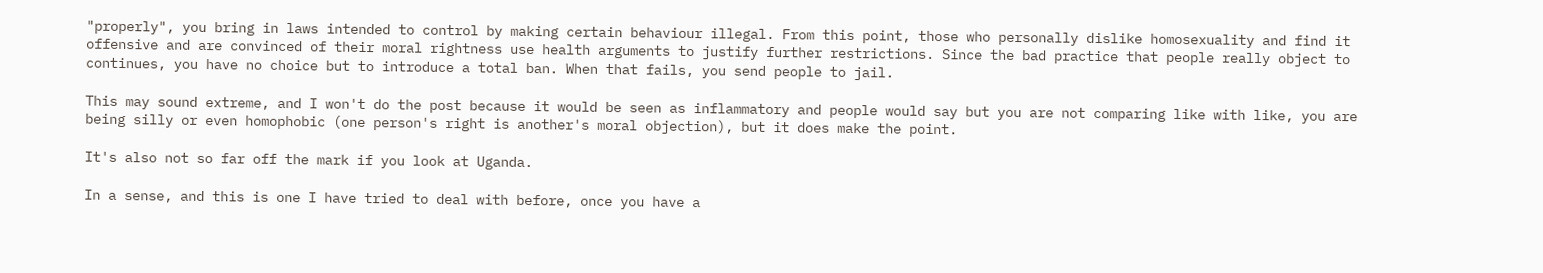"properly", you bring in laws intended to control by making certain behaviour illegal. From this point, those who personally dislike homosexuality and find it offensive and are convinced of their moral rightness use health arguments to justify further restrictions. Since the bad practice that people really object to continues, you have no choice but to introduce a total ban. When that fails, you send people to jail.

This may sound extreme, and I won't do the post because it would be seen as inflammatory and people would say but you are not comparing like with like, you are being silly or even homophobic (one person's right is another's moral objection), but it does make the point.

It's also not so far off the mark if you look at Uganda.

In a sense, and this is one I have tried to deal with before, once you have a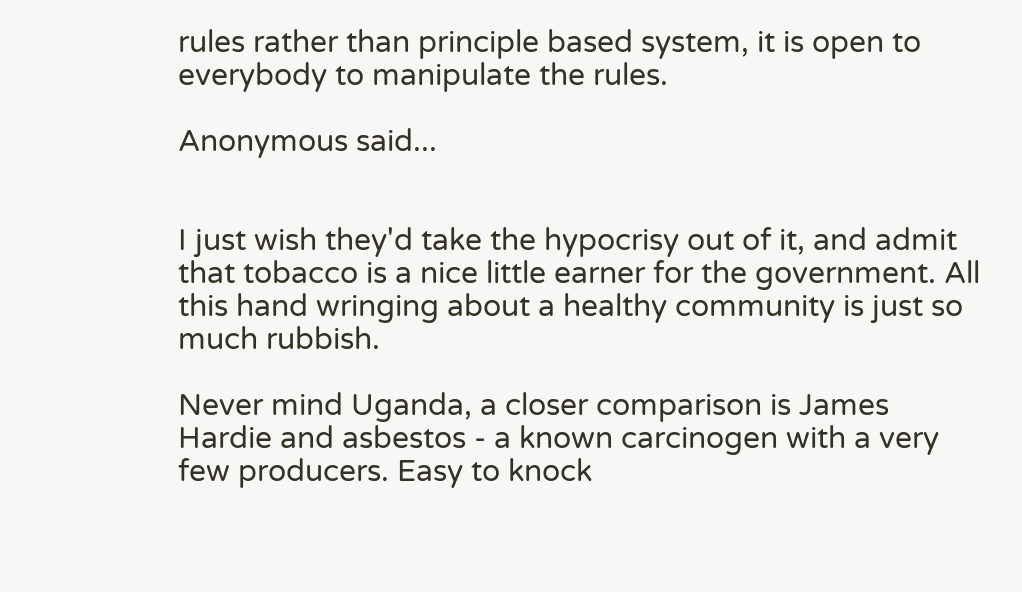rules rather than principle based system, it is open to everybody to manipulate the rules.

Anonymous said...


I just wish they'd take the hypocrisy out of it, and admit that tobacco is a nice little earner for the government. All this hand wringing about a healthy community is just so much rubbish.

Never mind Uganda, a closer comparison is James Hardie and asbestos - a known carcinogen with a very few producers. Easy to knock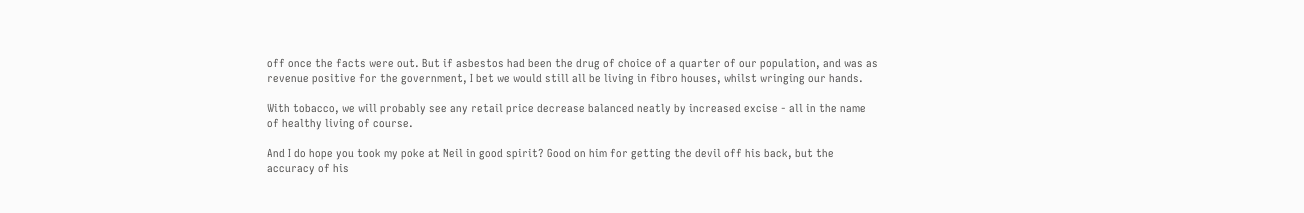off once the facts were out. But if asbestos had been the drug of choice of a quarter of our population, and was as revenue positive for the government, I bet we would still all be living in fibro houses, whilst wringing our hands.

With tobacco, we will probably see any retail price decrease balanced neatly by increased excise - all in the name of healthy living of course.

And I do hope you took my poke at Neil in good spirit? Good on him for getting the devil off his back, but the accuracy of his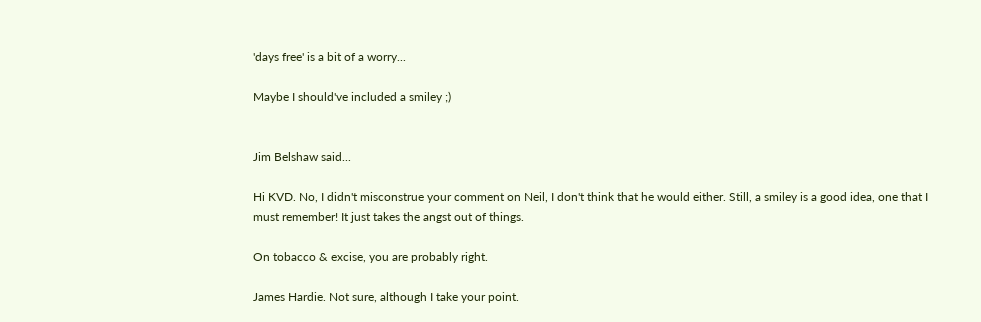'days free' is a bit of a worry...

Maybe I should've included a smiley ;)


Jim Belshaw said...

Hi KVD. No, I didn't misconstrue your comment on Neil, I don't think that he would either. Still, a smiley is a good idea, one that I must remember! It just takes the angst out of things.

On tobacco & excise, you are probably right.

James Hardie. Not sure, although I take your point.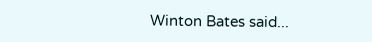Winton Bates said...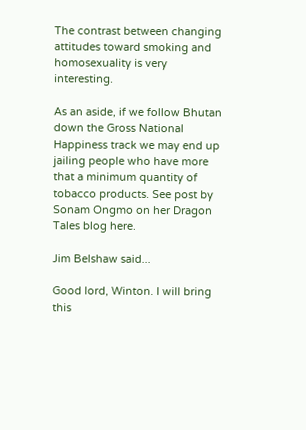The contrast between changing attitudes toward smoking and homosexuality is very interesting.

As an aside, if we follow Bhutan down the Gross National Happiness track we may end up jailing people who have more that a minimum quantity of tobacco products. See post by Sonam Ongmo on her Dragon Tales blog here.

Jim Belshaw said...

Good lord, Winton. I will bring this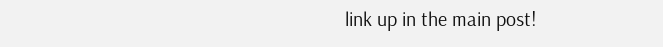link up in the main post!